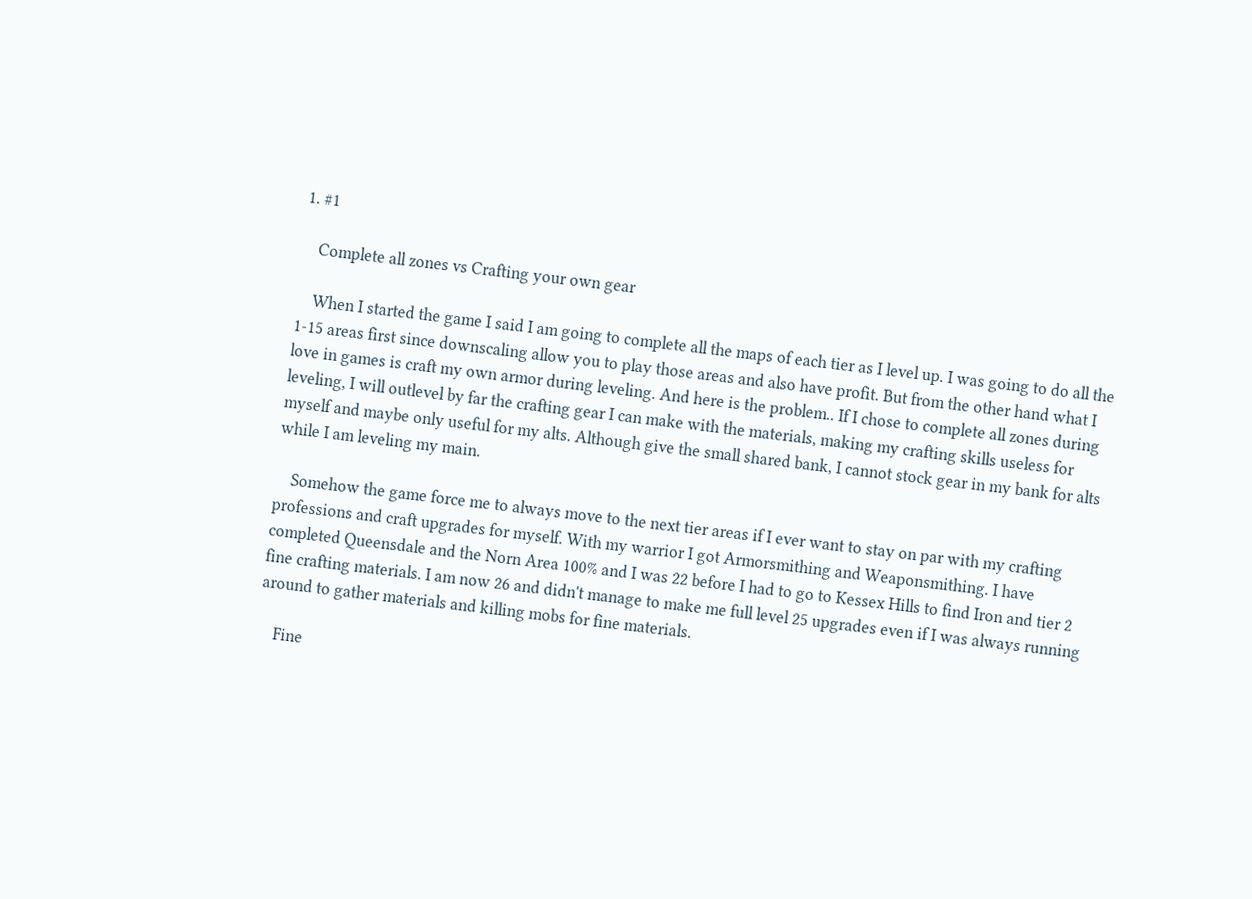1. #1

    Complete all zones vs Crafting your own gear

    When I started the game I said I am going to complete all the maps of each tier as I level up. I was going to do all the 1-15 areas first since downscaling allow you to play those areas and also have profit. But from the other hand what I love in games is craft my own armor during leveling. And here is the problem.. If I chose to complete all zones during leveling, I will outlevel by far the crafting gear I can make with the materials, making my crafting skills useless for myself and maybe only useful for my alts. Although give the small shared bank, I cannot stock gear in my bank for alts while I am leveling my main.

    Somehow the game force me to always move to the next tier areas if I ever want to stay on par with my crafting professions and craft upgrades for myself. With my warrior I got Armorsmithing and Weaponsmithing. I have completed Queensdale and the Norn Area 100% and I was 22 before I had to go to Kessex Hills to find Iron and tier 2 fine crafting materials. I am now 26 and didn't manage to make me full level 25 upgrades even if I was always running around to gather materials and killing mobs for fine materials.

    Fine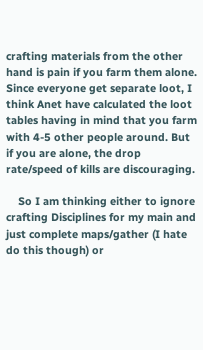crafting materials from the other hand is pain if you farm them alone. Since everyone get separate loot, I think Anet have calculated the loot tables having in mind that you farm with 4-5 other people around. But if you are alone, the drop rate/speed of kills are discouraging.

    So I am thinking either to ignore crafting Disciplines for my main and just complete maps/gather (I hate do this though) or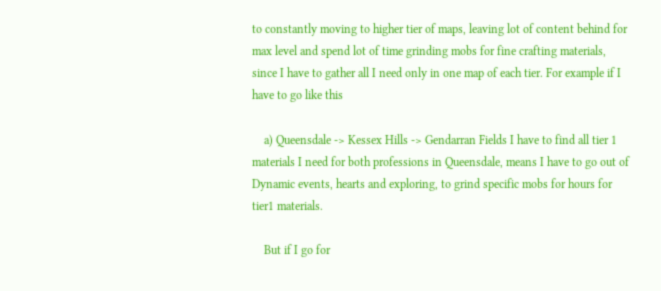to constantly moving to higher tier of maps, leaving lot of content behind for max level and spend lot of time grinding mobs for fine crafting materials, since I have to gather all I need only in one map of each tier. For example if I have to go like this

    a) Queensdale -> Kessex Hills -> Gendarran Fields I have to find all tier 1 materials I need for both professions in Queensdale, means I have to go out of Dynamic events, hearts and exploring, to grind specific mobs for hours for tier1 materials.

    But if I go for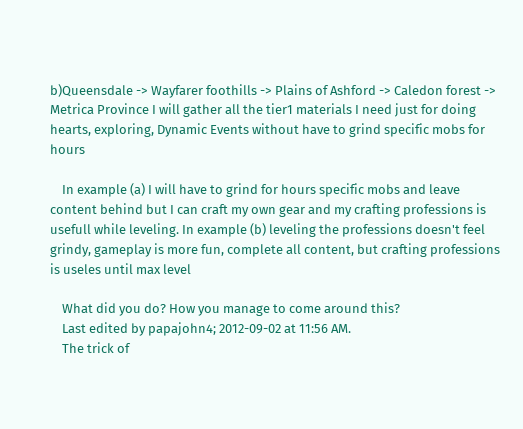b)Queensdale -> Wayfarer foothills -> Plains of Ashford -> Caledon forest -> Metrica Province I will gather all the tier1 materials I need just for doing hearts, exploring, Dynamic Events without have to grind specific mobs for hours

    In example (a) I will have to grind for hours specific mobs and leave content behind but I can craft my own gear and my crafting professions is usefull while leveling. In example (b) leveling the professions doesn't feel grindy, gameplay is more fun, complete all content, but crafting professions is useles until max level

    What did you do? How you manage to come around this?
    Last edited by papajohn4; 2012-09-02 at 11:56 AM.
    The trick of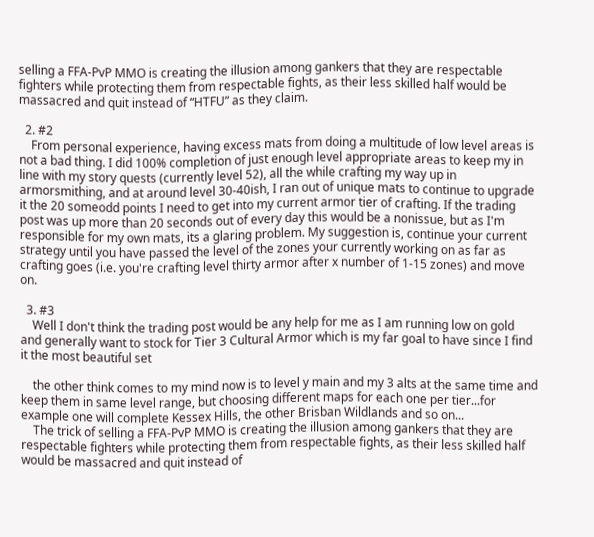selling a FFA-PvP MMO is creating the illusion among gankers that they are respectable fighters while protecting them from respectable fights, as their less skilled half would be massacred and quit instead of “HTFU” as they claim.

  2. #2
    From personal experience, having excess mats from doing a multitude of low level areas is not a bad thing. I did 100% completion of just enough level appropriate areas to keep my in line with my story quests (currently level 52), all the while crafting my way up in armorsmithing, and at around level 30-40ish, I ran out of unique mats to continue to upgrade it the 20 someodd points I need to get into my current armor tier of crafting. If the trading post was up more than 20 seconds out of every day this would be a nonissue, but as I'm responsible for my own mats, its a glaring problem. My suggestion is, continue your current strategy until you have passed the level of the zones your currently working on as far as crafting goes (i.e. you're crafting level thirty armor after x number of 1-15 zones) and move on.

  3. #3
    Well I don't think the trading post would be any help for me as I am running low on gold and generally want to stock for Tier 3 Cultural Armor which is my far goal to have since I find it the most beautiful set

    the other think comes to my mind now is to level y main and my 3 alts at the same time and keep them in same level range, but choosing different maps for each one per tier...for example one will complete Kessex Hills, the other Brisban Wildlands and so on...
    The trick of selling a FFA-PvP MMO is creating the illusion among gankers that they are respectable fighters while protecting them from respectable fights, as their less skilled half would be massacred and quit instead of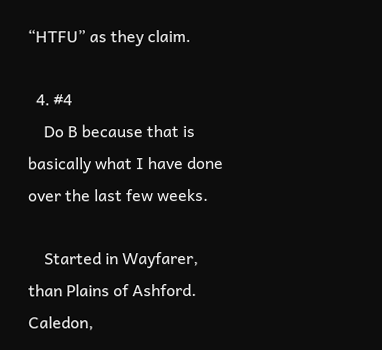“HTFU” as they claim.

  4. #4
    Do B because that is basically what I have done over the last few weeks.

    Started in Wayfarer, than Plains of Ashford. Caledon,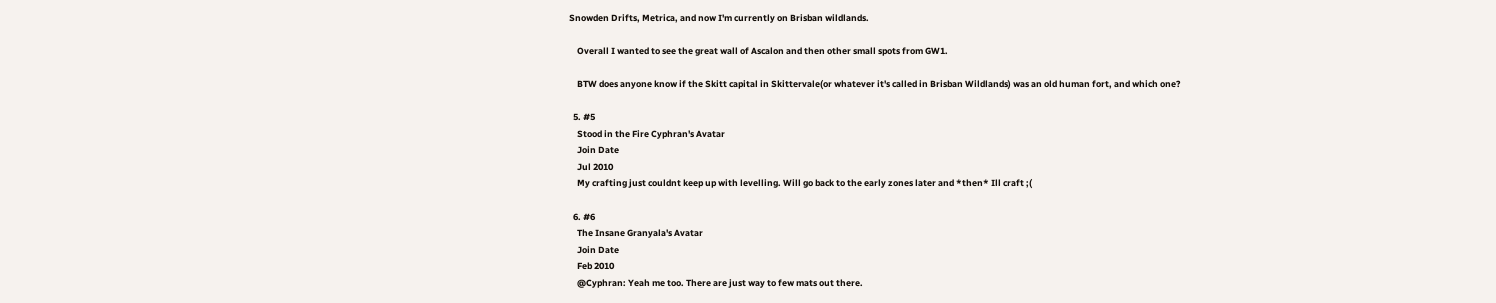Snowden Drifts, Metrica, and now I'm currently on Brisban wildlands.

    Overall I wanted to see the great wall of Ascalon and then other small spots from GW1.

    BTW does anyone know if the Skitt capital in Skittervale(or whatever it's called in Brisban Wildlands) was an old human fort, and which one?

  5. #5
    Stood in the Fire Cyphran's Avatar
    Join Date
    Jul 2010
    My crafting just couldnt keep up with levelling. Will go back to the early zones later and *then* Ill craft ;(

  6. #6
    The Insane Granyala's Avatar
    Join Date
    Feb 2010
    @Cyphran: Yeah me too. There are just way to few mats out there.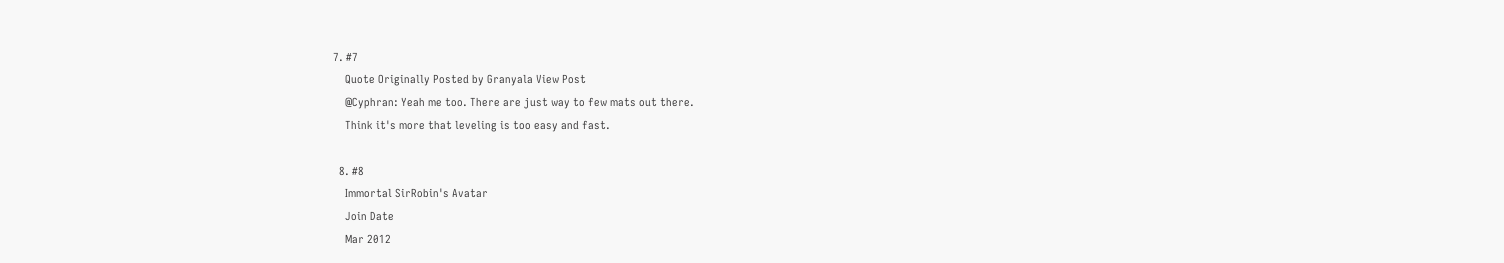7. #7
    Quote Originally Posted by Granyala View Post
    @Cyphran: Yeah me too. There are just way to few mats out there.
    Think it's more that leveling is too easy and fast.

  8. #8
    Immortal SirRobin's Avatar
    Join Date
    Mar 2012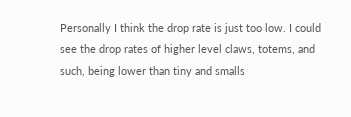Personally I think the drop rate is just too low. I could see the drop rates of higher level claws, totems, and such, being lower than tiny and smalls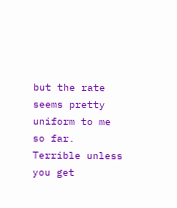but the rate seems pretty uniform to me so far. Terrible unless you get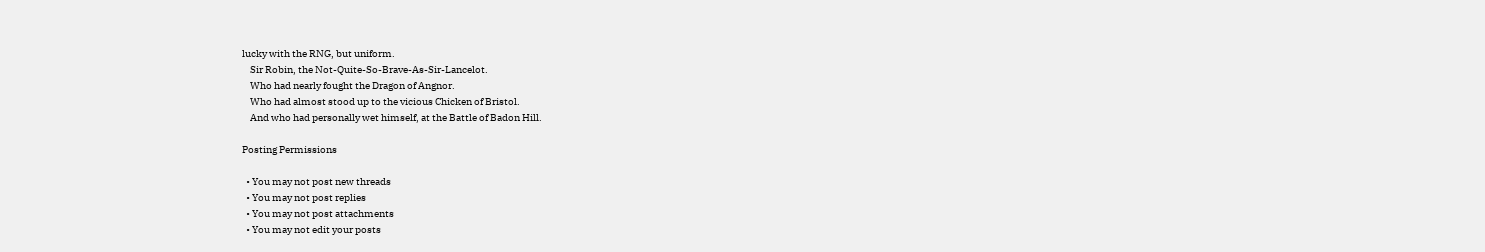lucky with the RNG, but uniform.
    Sir Robin, the Not-Quite-So-Brave-As-Sir-Lancelot.
    Who had nearly fought the Dragon of Angnor.
    Who had almost stood up to the vicious Chicken of Bristol.
    And who had personally wet himself, at the Battle of Badon Hill.

Posting Permissions

  • You may not post new threads
  • You may not post replies
  • You may not post attachments
  • You may not edit your posts